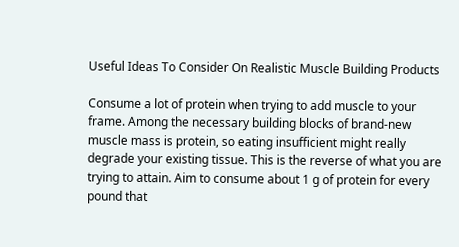Useful Ideas To Consider On Realistic Muscle Building Products

Consume a lot of protein when trying to add muscle to your frame. Among the necessary building blocks of brand-new muscle mass is protein, so eating insufficient might really degrade your existing tissue. This is the reverse of what you are trying to attain. Aim to consume about 1 g of protein for every pound that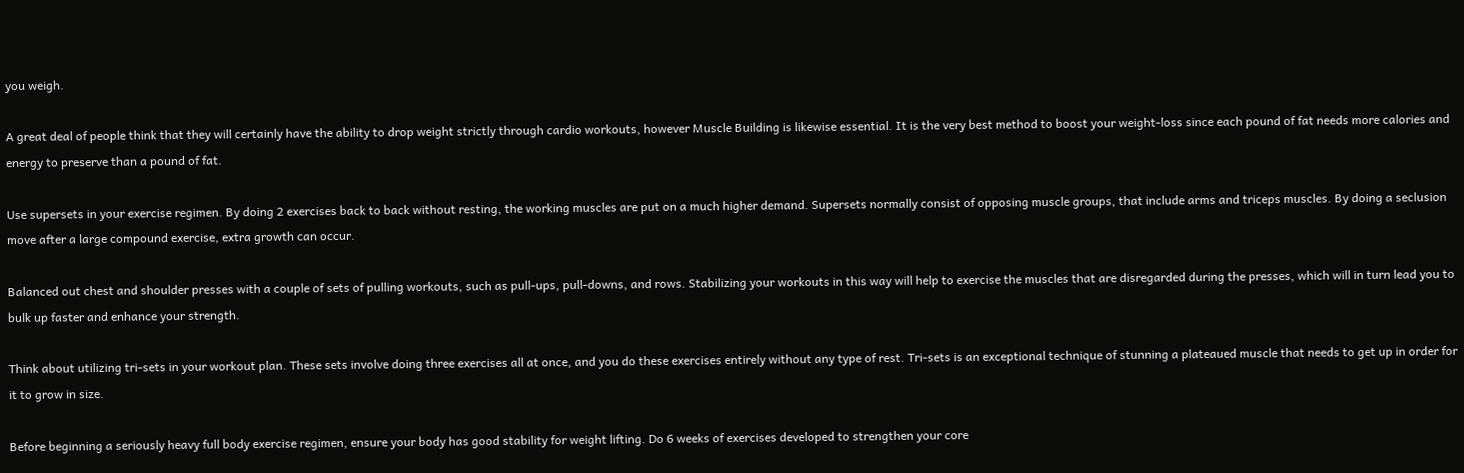you weigh.

A great deal of people think that they will certainly have the ability to drop weight strictly through cardio workouts, however Muscle Building is likewise essential. It is the very best method to boost your weight-loss since each pound of fat needs more calories and energy to preserve than a pound of fat.

Use supersets in your exercise regimen. By doing 2 exercises back to back without resting, the working muscles are put on a much higher demand. Supersets normally consist of opposing muscle groups, that include arms and triceps muscles. By doing a seclusion move after a large compound exercise, extra growth can occur.

Balanced out chest and shoulder presses with a couple of sets of pulling workouts, such as pull-ups, pull-downs, and rows. Stabilizing your workouts in this way will help to exercise the muscles that are disregarded during the presses, which will in turn lead you to bulk up faster and enhance your strength.

Think about utilizing tri-sets in your workout plan. These sets involve doing three exercises all at once, and you do these exercises entirely without any type of rest. Tri-sets is an exceptional technique of stunning a plateaued muscle that needs to get up in order for it to grow in size.

Before beginning a seriously heavy full body exercise regimen, ensure your body has good stability for weight lifting. Do 6 weeks of exercises developed to strengthen your core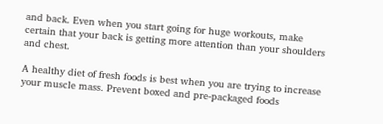and back. Even when you start going for huge workouts, make certain that your back is getting more attention than your shoulders and chest.

A healthy diet of fresh foods is best when you are trying to increase your muscle mass. Prevent boxed and pre-packaged foods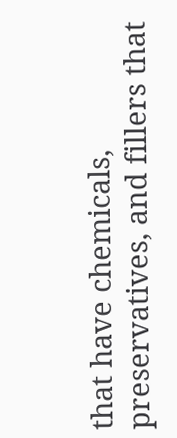that have chemicals, preservatives, and fillers that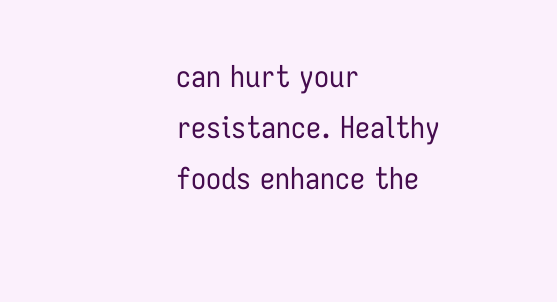can hurt your resistance. Healthy foods enhance the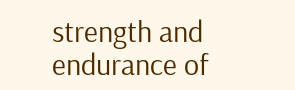strength and endurance of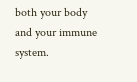both your body and your immune system.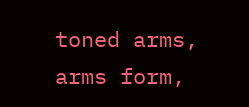toned arms, arms form,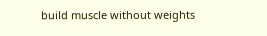build muscle without weights